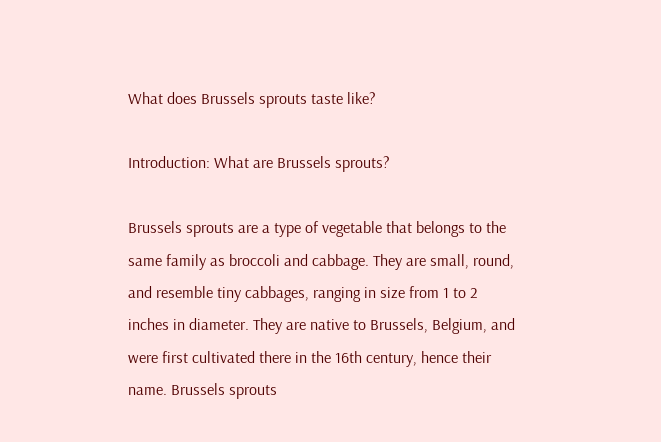What does Brussels sprouts taste like?

Introduction: What are Brussels sprouts?

Brussels sprouts are a type of vegetable that belongs to the same family as broccoli and cabbage. They are small, round, and resemble tiny cabbages, ranging in size from 1 to 2 inches in diameter. They are native to Brussels, Belgium, and were first cultivated there in the 16th century, hence their name. Brussels sprouts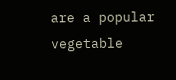are a popular vegetable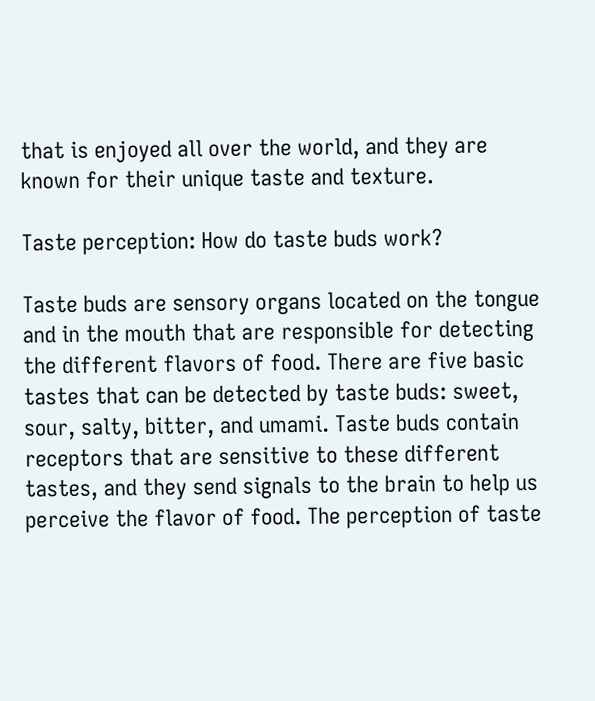that is enjoyed all over the world, and they are known for their unique taste and texture.

Taste perception: How do taste buds work?

Taste buds are sensory organs located on the tongue and in the mouth that are responsible for detecting the different flavors of food. There are five basic tastes that can be detected by taste buds: sweet, sour, salty, bitter, and umami. Taste buds contain receptors that are sensitive to these different tastes, and they send signals to the brain to help us perceive the flavor of food. The perception of taste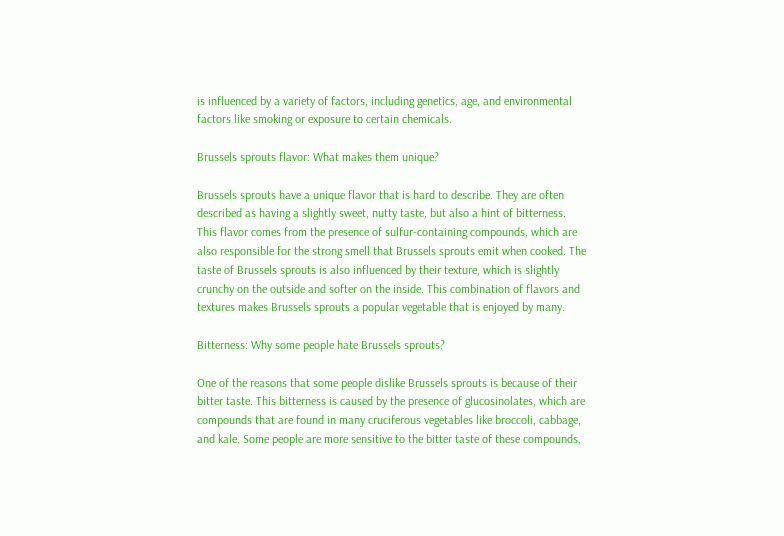is influenced by a variety of factors, including genetics, age, and environmental factors like smoking or exposure to certain chemicals.

Brussels sprouts flavor: What makes them unique?

Brussels sprouts have a unique flavor that is hard to describe. They are often described as having a slightly sweet, nutty taste, but also a hint of bitterness. This flavor comes from the presence of sulfur-containing compounds, which are also responsible for the strong smell that Brussels sprouts emit when cooked. The taste of Brussels sprouts is also influenced by their texture, which is slightly crunchy on the outside and softer on the inside. This combination of flavors and textures makes Brussels sprouts a popular vegetable that is enjoyed by many.

Bitterness: Why some people hate Brussels sprouts?

One of the reasons that some people dislike Brussels sprouts is because of their bitter taste. This bitterness is caused by the presence of glucosinolates, which are compounds that are found in many cruciferous vegetables like broccoli, cabbage, and kale. Some people are more sensitive to the bitter taste of these compounds,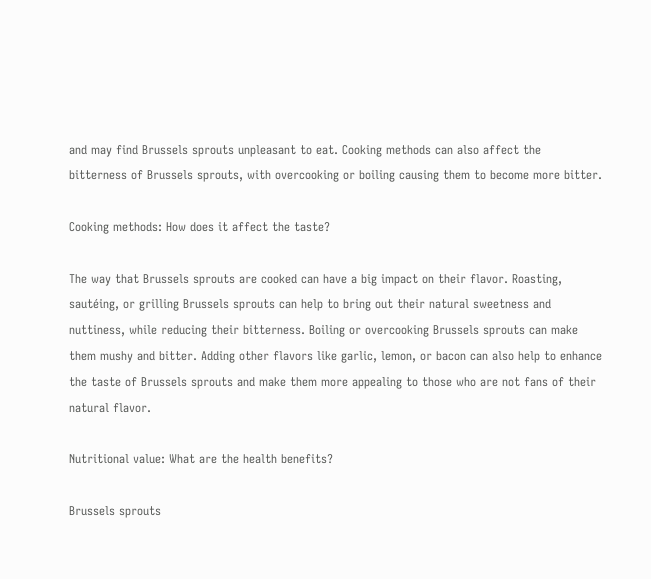and may find Brussels sprouts unpleasant to eat. Cooking methods can also affect the bitterness of Brussels sprouts, with overcooking or boiling causing them to become more bitter.

Cooking methods: How does it affect the taste?

The way that Brussels sprouts are cooked can have a big impact on their flavor. Roasting, sautéing, or grilling Brussels sprouts can help to bring out their natural sweetness and nuttiness, while reducing their bitterness. Boiling or overcooking Brussels sprouts can make them mushy and bitter. Adding other flavors like garlic, lemon, or bacon can also help to enhance the taste of Brussels sprouts and make them more appealing to those who are not fans of their natural flavor.

Nutritional value: What are the health benefits?

Brussels sprouts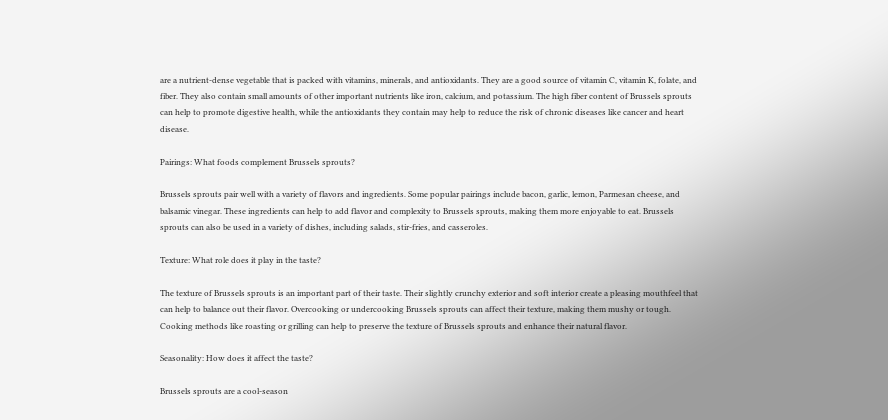are a nutrient-dense vegetable that is packed with vitamins, minerals, and antioxidants. They are a good source of vitamin C, vitamin K, folate, and fiber. They also contain small amounts of other important nutrients like iron, calcium, and potassium. The high fiber content of Brussels sprouts can help to promote digestive health, while the antioxidants they contain may help to reduce the risk of chronic diseases like cancer and heart disease.

Pairings: What foods complement Brussels sprouts?

Brussels sprouts pair well with a variety of flavors and ingredients. Some popular pairings include bacon, garlic, lemon, Parmesan cheese, and balsamic vinegar. These ingredients can help to add flavor and complexity to Brussels sprouts, making them more enjoyable to eat. Brussels sprouts can also be used in a variety of dishes, including salads, stir-fries, and casseroles.

Texture: What role does it play in the taste?

The texture of Brussels sprouts is an important part of their taste. Their slightly crunchy exterior and soft interior create a pleasing mouthfeel that can help to balance out their flavor. Overcooking or undercooking Brussels sprouts can affect their texture, making them mushy or tough. Cooking methods like roasting or grilling can help to preserve the texture of Brussels sprouts and enhance their natural flavor.

Seasonality: How does it affect the taste?

Brussels sprouts are a cool-season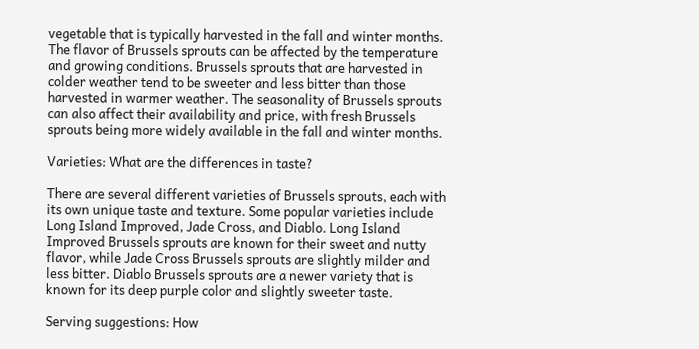vegetable that is typically harvested in the fall and winter months. The flavor of Brussels sprouts can be affected by the temperature and growing conditions. Brussels sprouts that are harvested in colder weather tend to be sweeter and less bitter than those harvested in warmer weather. The seasonality of Brussels sprouts can also affect their availability and price, with fresh Brussels sprouts being more widely available in the fall and winter months.

Varieties: What are the differences in taste?

There are several different varieties of Brussels sprouts, each with its own unique taste and texture. Some popular varieties include Long Island Improved, Jade Cross, and Diablo. Long Island Improved Brussels sprouts are known for their sweet and nutty flavor, while Jade Cross Brussels sprouts are slightly milder and less bitter. Diablo Brussels sprouts are a newer variety that is known for its deep purple color and slightly sweeter taste.

Serving suggestions: How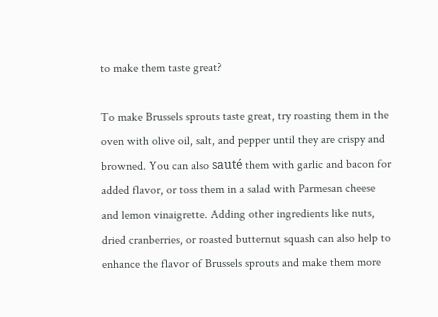to make them taste great?

To make Brussels sprouts taste great, try roasting them in the oven with olive oil, salt, and pepper until they are crispy and browned. You can also sauté them with garlic and bacon for added flavor, or toss them in a salad with Parmesan cheese and lemon vinaigrette. Adding other ingredients like nuts, dried cranberries, or roasted butternut squash can also help to enhance the flavor of Brussels sprouts and make them more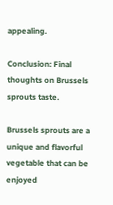appealing.

Conclusion: Final thoughts on Brussels sprouts taste.

Brussels sprouts are a unique and flavorful vegetable that can be enjoyed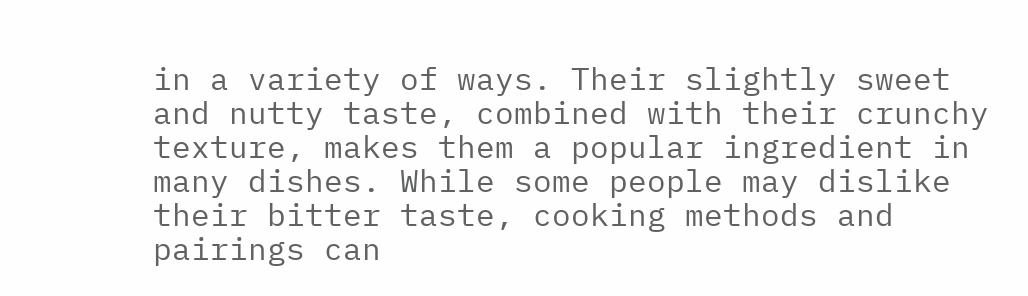in a variety of ways. Their slightly sweet and nutty taste, combined with their crunchy texture, makes them a popular ingredient in many dishes. While some people may dislike their bitter taste, cooking methods and pairings can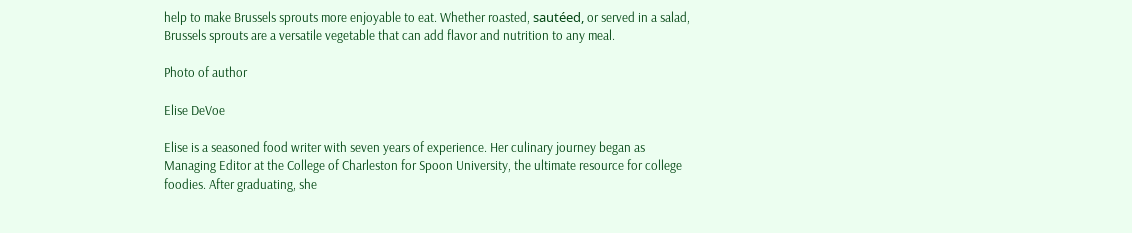help to make Brussels sprouts more enjoyable to eat. Whether roasted, sautéed, or served in a salad, Brussels sprouts are a versatile vegetable that can add flavor and nutrition to any meal.

Photo of author

Elise DeVoe

Elise is a seasoned food writer with seven years of experience. Her culinary journey began as Managing Editor at the College of Charleston for Spoon University, the ultimate resource for college foodies. After graduating, she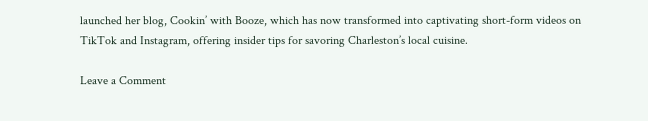launched her blog, Cookin’ with Booze, which has now transformed into captivating short-form videos on TikTok and Instagram, offering insider tips for savoring Charleston’s local cuisine.

Leave a Comment